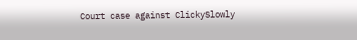Court case against ClickySlowly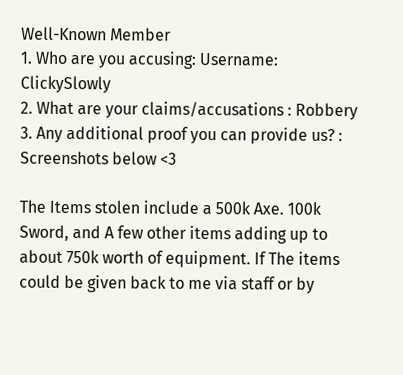Well-Known Member
1. Who are you accusing: Username: ClickySlowly
2. What are your claims/accusations : Robbery
3. Any additional proof you can provide us? : Screenshots below <3

The Items stolen include a 500k Axe. 100k Sword, and A few other items adding up to about 750k worth of equipment. If The items could be given back to me via staff or by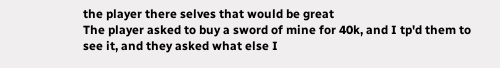the player there selves that would be great
The player asked to buy a sword of mine for 40k, and I tp'd them to see it, and they asked what else I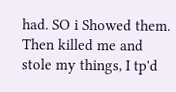had. SO i Showed them. Then killed me and stole my things, I tp'd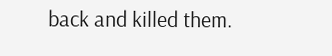back and killed them.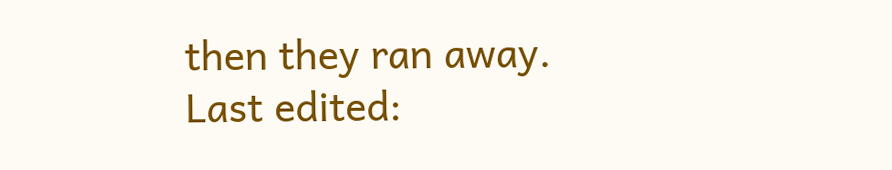then they ran away.
Last edited: